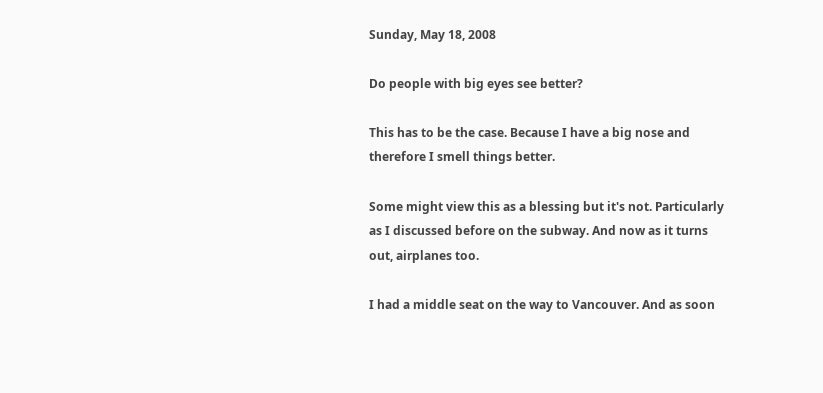Sunday, May 18, 2008

Do people with big eyes see better?

This has to be the case. Because I have a big nose and therefore I smell things better.

Some might view this as a blessing but it's not. Particularly as I discussed before on the subway. And now as it turns out, airplanes too.

I had a middle seat on the way to Vancouver. And as soon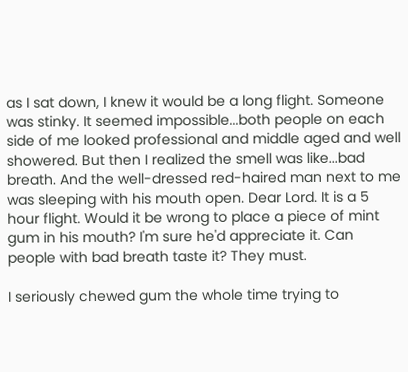as I sat down, I knew it would be a long flight. Someone was stinky. It seemed impossible...both people on each side of me looked professional and middle aged and well showered. But then I realized the smell was like...bad breath. And the well-dressed red-haired man next to me was sleeping with his mouth open. Dear Lord. It is a 5 hour flight. Would it be wrong to place a piece of mint gum in his mouth? I'm sure he'd appreciate it. Can people with bad breath taste it? They must.

I seriously chewed gum the whole time trying to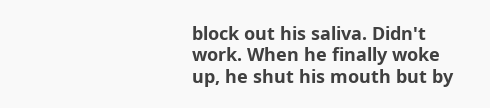block out his saliva. Didn't work. When he finally woke up, he shut his mouth but by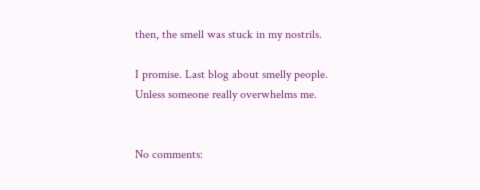then, the smell was stuck in my nostrils.

I promise. Last blog about smelly people. Unless someone really overwhelms me.


No comments: